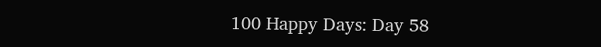100 Happy Days: Day 58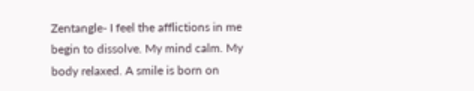Zentangle- I feel the afflictions in me begin to dissolve. My mind calm. My body relaxed. A smile is born on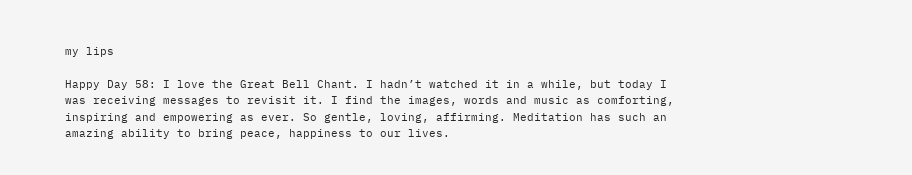my lips

Happy Day 58: I love the Great Bell Chant. I hadn’t watched it in a while, but today I was receiving messages to revisit it. I find the images, words and music as comforting, inspiring and empowering as ever. So gentle, loving, affirming. Meditation has such an amazing ability to bring peace, happiness to our lives.